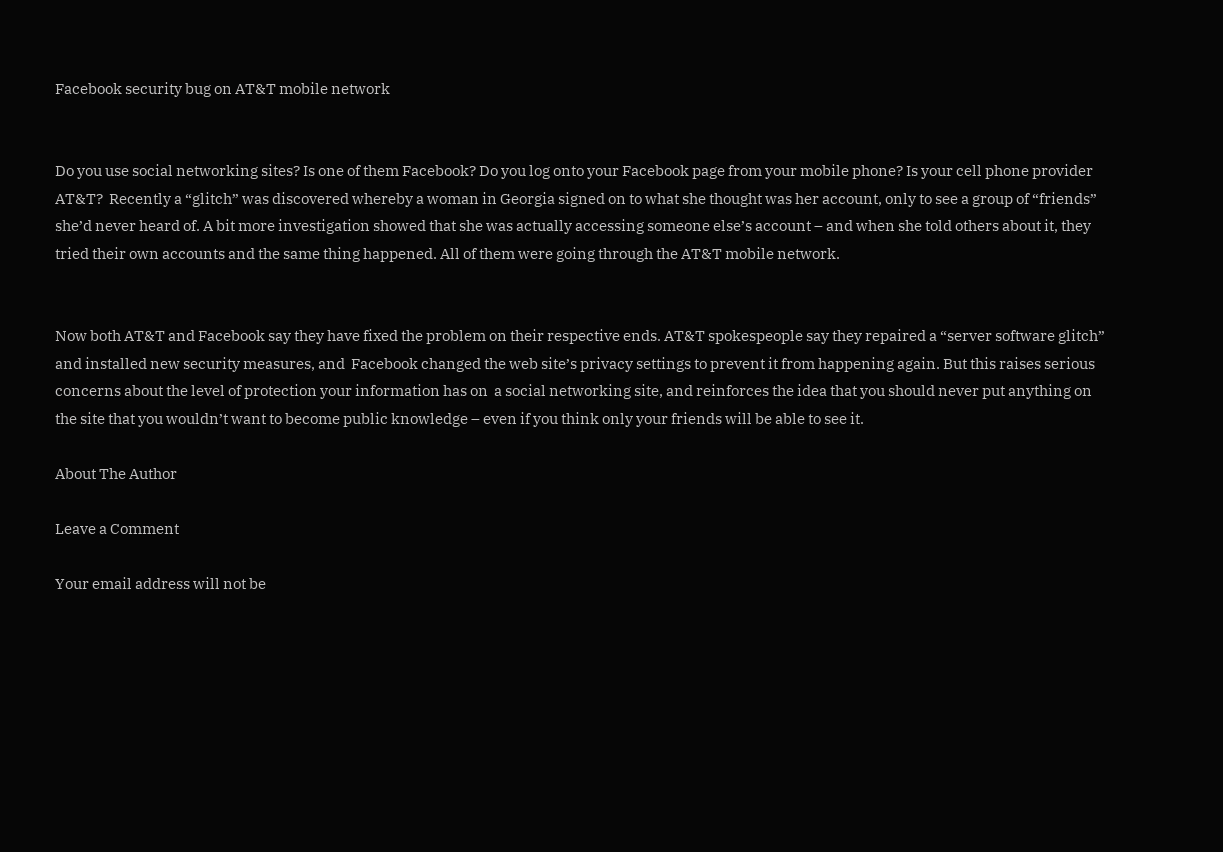Facebook security bug on AT&T mobile network


Do you use social networking sites? Is one of them Facebook? Do you log onto your Facebook page from your mobile phone? Is your cell phone provider AT&T?  Recently a “glitch” was discovered whereby a woman in Georgia signed on to what she thought was her account, only to see a group of “friends” she’d never heard of. A bit more investigation showed that she was actually accessing someone else’s account – and when she told others about it, they tried their own accounts and the same thing happened. All of them were going through the AT&T mobile network.


Now both AT&T and Facebook say they have fixed the problem on their respective ends. AT&T spokespeople say they repaired a “server software glitch” and installed new security measures, and  Facebook changed the web site’s privacy settings to prevent it from happening again. But this raises serious concerns about the level of protection your information has on  a social networking site, and reinforces the idea that you should never put anything on the site that you wouldn’t want to become public knowledge – even if you think only your friends will be able to see it.

About The Author

Leave a Comment

Your email address will not be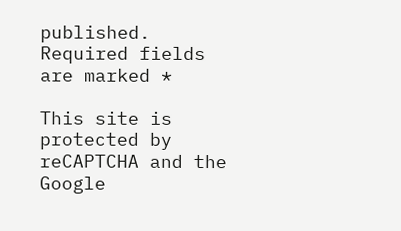published. Required fields are marked *

This site is protected by reCAPTCHA and the Google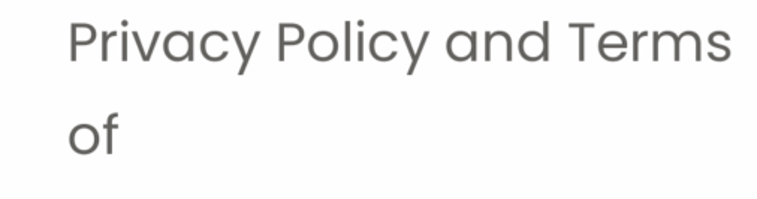Privacy Policy and Terms of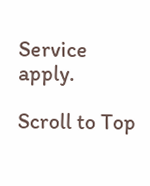Service apply.

Scroll to Top